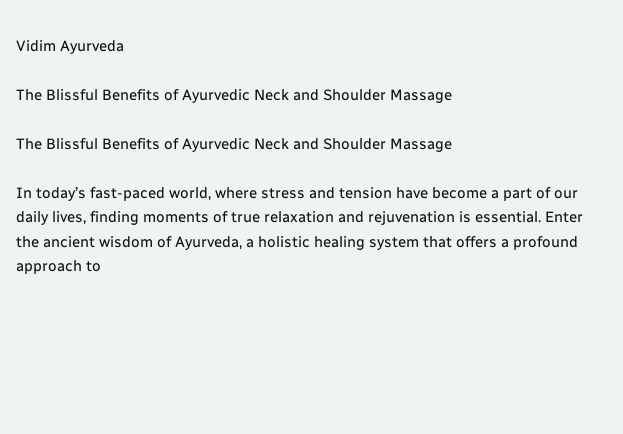Vidim Ayurveda

The Blissful Benefits of Ayurvedic Neck and Shoulder Massage

The Blissful Benefits of Ayurvedic Neck and Shoulder Massage

In today’s fast-paced world, where stress and tension have become a part of our daily lives, finding moments of true relaxation and rejuvenation is essential. Enter the ancient wisdom of Ayurveda, a holistic healing system that offers a profound approach to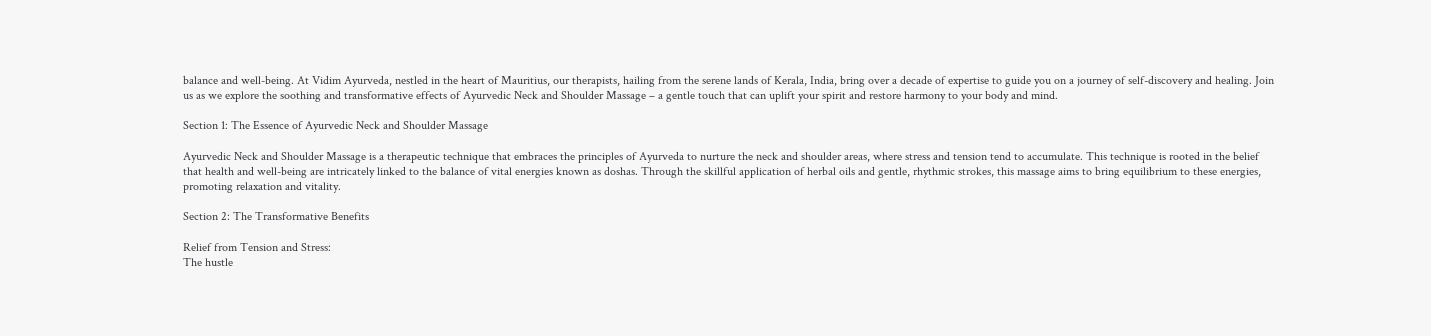balance and well-being. At Vidim Ayurveda, nestled in the heart of Mauritius, our therapists, hailing from the serene lands of Kerala, India, bring over a decade of expertise to guide you on a journey of self-discovery and healing. Join us as we explore the soothing and transformative effects of Ayurvedic Neck and Shoulder Massage – a gentle touch that can uplift your spirit and restore harmony to your body and mind.

Section 1: The Essence of Ayurvedic Neck and Shoulder Massage

Ayurvedic Neck and Shoulder Massage is a therapeutic technique that embraces the principles of Ayurveda to nurture the neck and shoulder areas, where stress and tension tend to accumulate. This technique is rooted in the belief that health and well-being are intricately linked to the balance of vital energies known as doshas. Through the skillful application of herbal oils and gentle, rhythmic strokes, this massage aims to bring equilibrium to these energies, promoting relaxation and vitality.

Section 2: The Transformative Benefits

Relief from Tension and Stress:
The hustle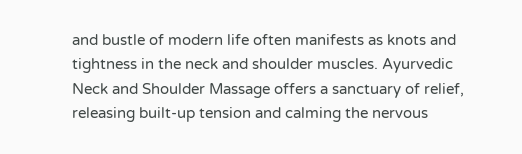and bustle of modern life often manifests as knots and tightness in the neck and shoulder muscles. Ayurvedic Neck and Shoulder Massage offers a sanctuary of relief, releasing built-up tension and calming the nervous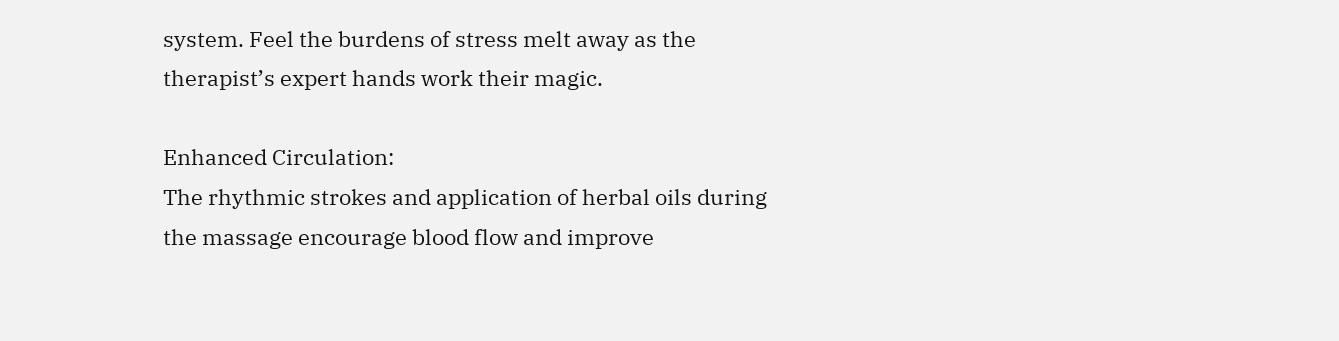system. Feel the burdens of stress melt away as the therapist’s expert hands work their magic.

Enhanced Circulation:
The rhythmic strokes and application of herbal oils during the massage encourage blood flow and improve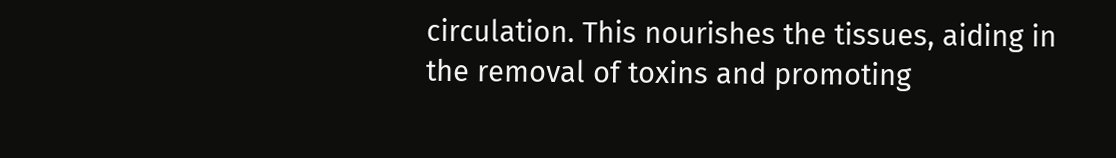circulation. This nourishes the tissues, aiding in the removal of toxins and promoting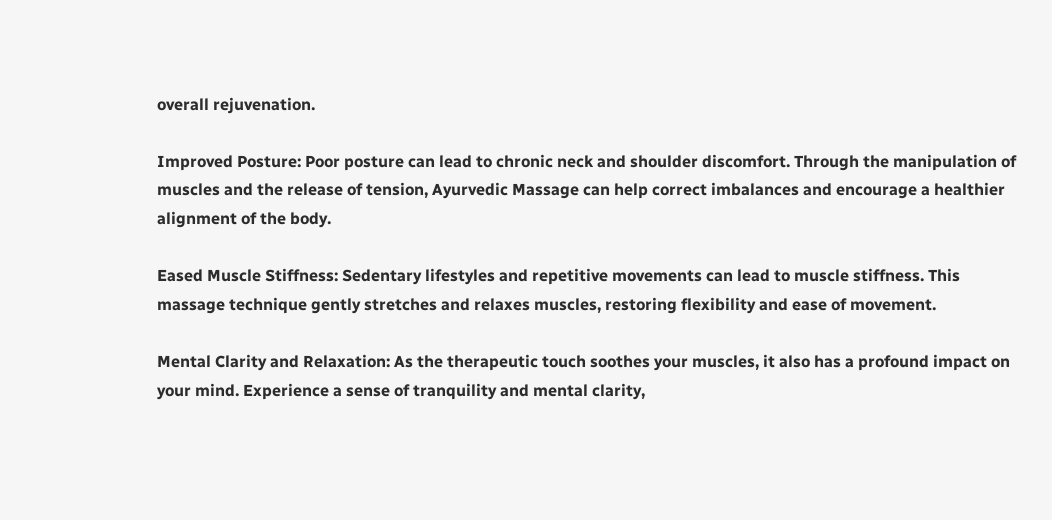overall rejuvenation.

Improved Posture: Poor posture can lead to chronic neck and shoulder discomfort. Through the manipulation of muscles and the release of tension, Ayurvedic Massage can help correct imbalances and encourage a healthier alignment of the body.

Eased Muscle Stiffness: Sedentary lifestyles and repetitive movements can lead to muscle stiffness. This massage technique gently stretches and relaxes muscles, restoring flexibility and ease of movement.

Mental Clarity and Relaxation: As the therapeutic touch soothes your muscles, it also has a profound impact on your mind. Experience a sense of tranquility and mental clarity,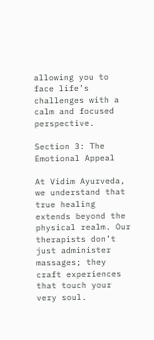allowing you to face life’s challenges with a calm and focused perspective.

Section 3: The Emotional Appeal

At Vidim Ayurveda, we understand that true healing extends beyond the physical realm. Our therapists don’t just administer massages; they craft experiences that touch your very soul.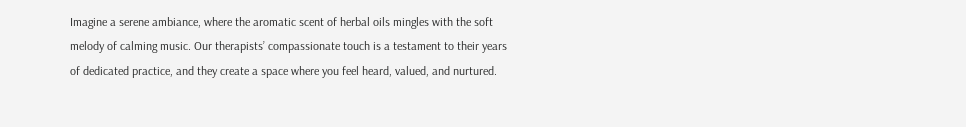Imagine a serene ambiance, where the aromatic scent of herbal oils mingles with the soft melody of calming music. Our therapists’ compassionate touch is a testament to their years of dedicated practice, and they create a space where you feel heard, valued, and nurtured.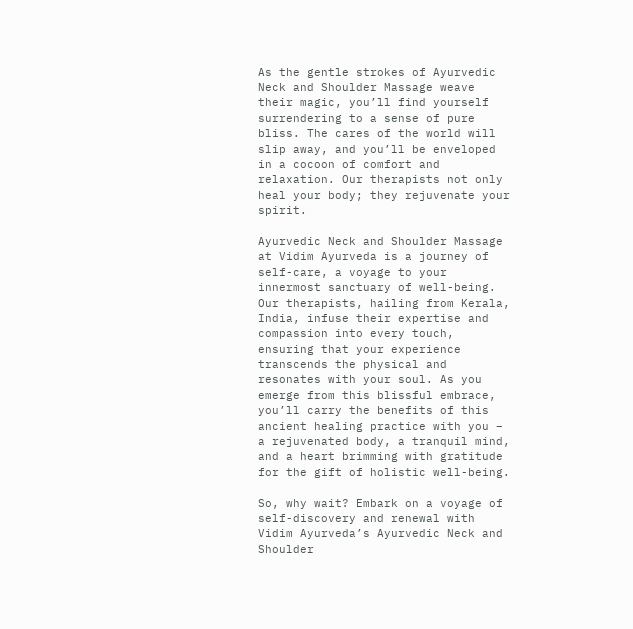As the gentle strokes of Ayurvedic Neck and Shoulder Massage weave their magic, you’ll find yourself surrendering to a sense of pure bliss. The cares of the world will slip away, and you’ll be enveloped in a cocoon of comfort and relaxation. Our therapists not only heal your body; they rejuvenate your spirit.

Ayurvedic Neck and Shoulder Massage at Vidim Ayurveda is a journey of self-care, a voyage to your innermost sanctuary of well-being. Our therapists, hailing from Kerala, India, infuse their expertise and compassion into every touch, ensuring that your experience transcends the physical and resonates with your soul. As you emerge from this blissful embrace, you’ll carry the benefits of this ancient healing practice with you – a rejuvenated body, a tranquil mind, and a heart brimming with gratitude for the gift of holistic well-being.

So, why wait? Embark on a voyage of self-discovery and renewal with Vidim Ayurveda’s Ayurvedic Neck and Shoulder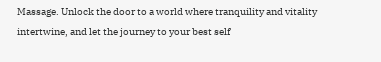Massage. Unlock the door to a world where tranquility and vitality intertwine, and let the journey to your best self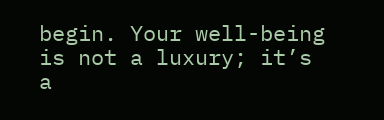begin. Your well-being is not a luxury; it’s a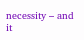necessity – and it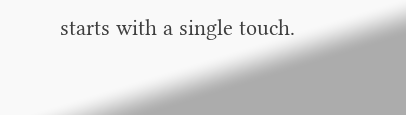starts with a single touch.